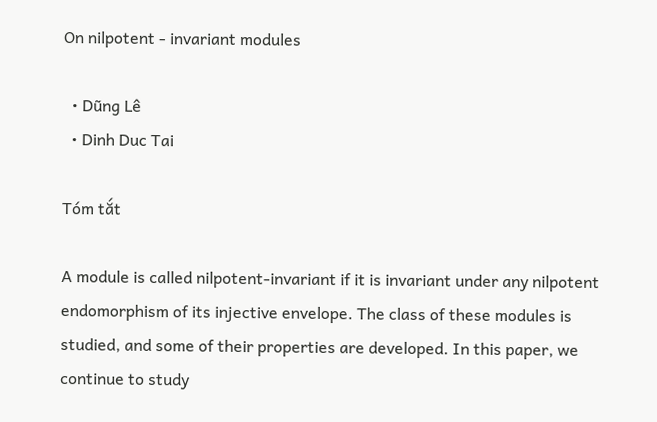On nilpotent - invariant modules

  • Dũng Lê
  • Dinh Duc Tai

Tóm tắt

A module is called nilpotent-invariant if it is invariant under any nilpotent endomorphism of its injective envelope. The class of these modules is studied, and some of their properties are developed. In this paper, we continue to study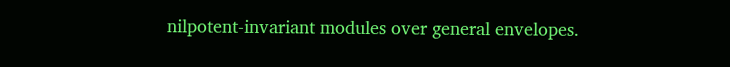nilpotent-invariant modules over general envelopes.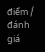điểm /   đánh giá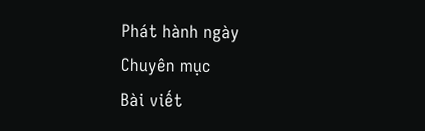Phát hành ngày
Chuyên mục
Bài viết